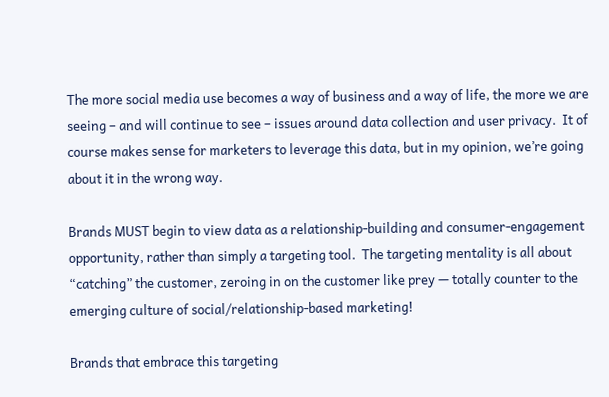The more social media use becomes a way of business and a way of life, the more we are seeing – and will continue to see – issues around data collection and user privacy.  It of course makes sense for marketers to leverage this data, but in my opinion, we’re going about it in the wrong way.

Brands MUST begin to view data as a relationship-building and consumer-engagement opportunity, rather than simply a targeting tool.  The targeting mentality is all about “catching” the customer, zeroing in on the customer like prey — totally counter to the emerging culture of social/relationship-based marketing!

Brands that embrace this targeting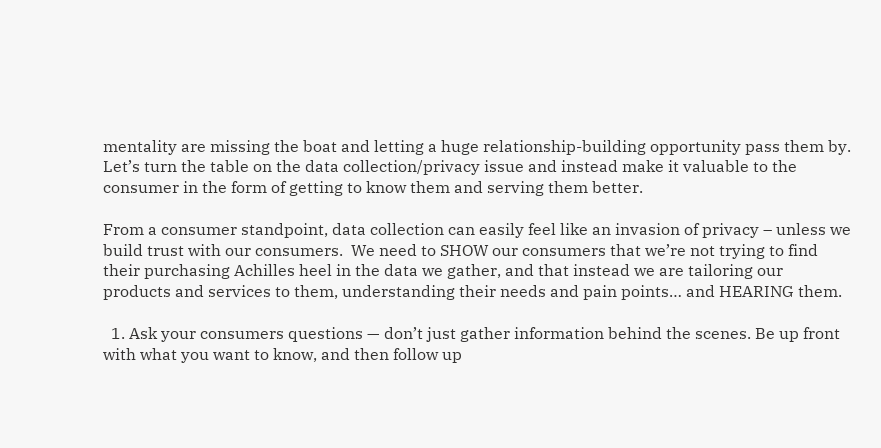mentality are missing the boat and letting a huge relationship-building opportunity pass them by.  Let’s turn the table on the data collection/privacy issue and instead make it valuable to the consumer in the form of getting to know them and serving them better.

From a consumer standpoint, data collection can easily feel like an invasion of privacy – unless we build trust with our consumers.  We need to SHOW our consumers that we’re not trying to find their purchasing Achilles heel in the data we gather, and that instead we are tailoring our products and services to them, understanding their needs and pain points… and HEARING them.

  1. Ask your consumers questions — don’t just gather information behind the scenes. Be up front with what you want to know, and then follow up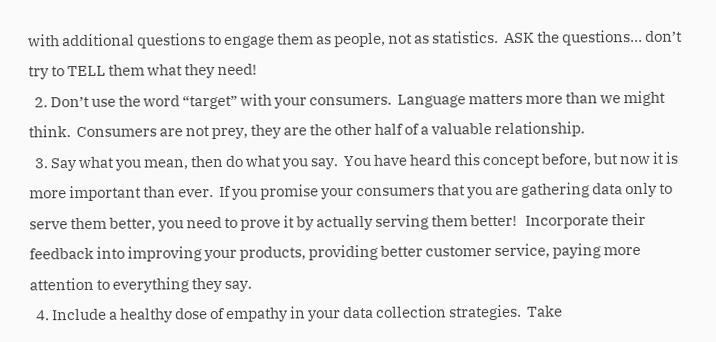with additional questions to engage them as people, not as statistics.  ASK the questions… don’t try to TELL them what they need!
  2. Don’t use the word “target” with your consumers.  Language matters more than we might think.  Consumers are not prey, they are the other half of a valuable relationship.
  3. Say what you mean, then do what you say.  You have heard this concept before, but now it is more important than ever.  If you promise your consumers that you are gathering data only to serve them better, you need to prove it by actually serving them better!   Incorporate their feedback into improving your products, providing better customer service, paying more attention to everything they say.
  4. Include a healthy dose of empathy in your data collection strategies.  Take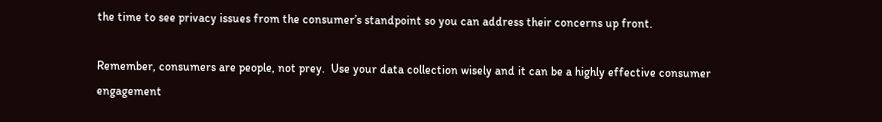the time to see privacy issues from the consumer’s standpoint so you can address their concerns up front.

Remember, consumers are people, not prey.  Use your data collection wisely and it can be a highly effective consumer engagement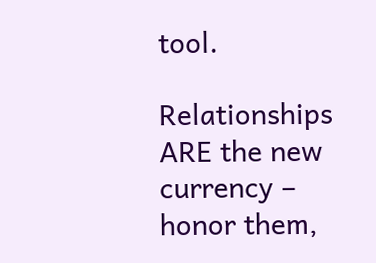tool.

Relationships ARE the new currency – honor them,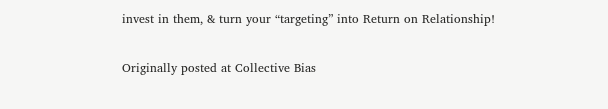invest in them, & turn your “targeting” into Return on Relationship!

Originally posted at Collective Bias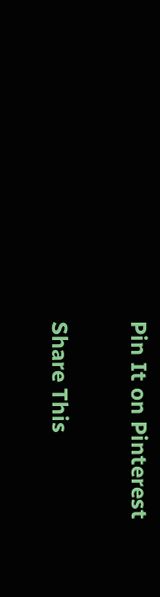Pin It on Pinterest

Share This